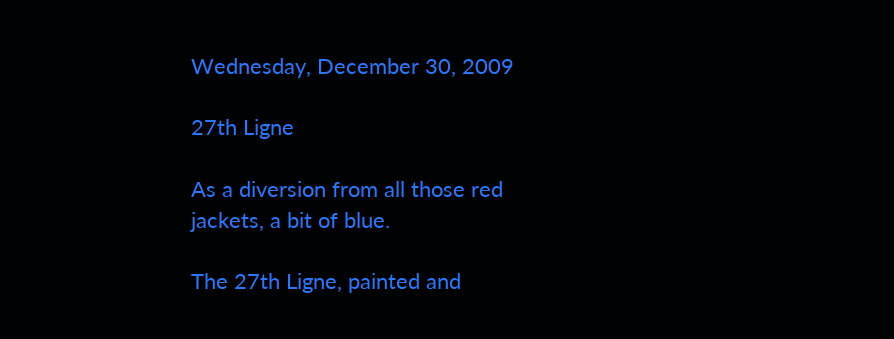Wednesday, December 30, 2009

27th Ligne

As a diversion from all those red jackets, a bit of blue.

The 27th Ligne, painted and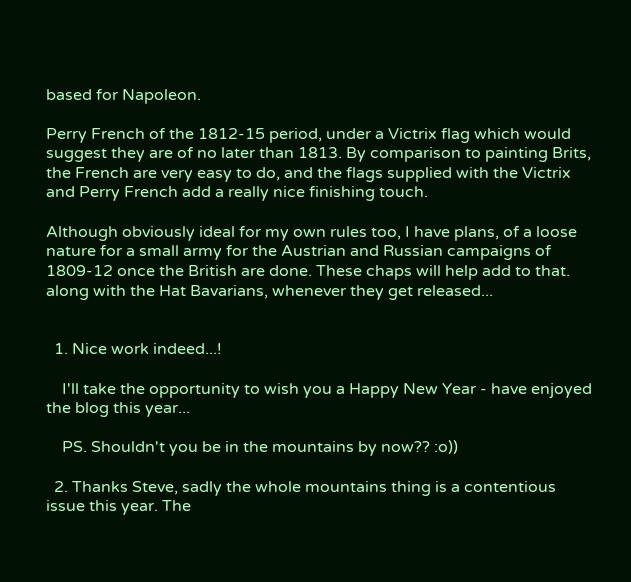based for Napoleon.

Perry French of the 1812-15 period, under a Victrix flag which would suggest they are of no later than 1813. By comparison to painting Brits, the French are very easy to do, and the flags supplied with the Victrix and Perry French add a really nice finishing touch.

Although obviously ideal for my own rules too, I have plans, of a loose nature for a small army for the Austrian and Russian campaigns of 1809-12 once the British are done. These chaps will help add to that. along with the Hat Bavarians, whenever they get released...


  1. Nice work indeed...!

    I'll take the opportunity to wish you a Happy New Year - have enjoyed the blog this year...

    PS. Shouldn't you be in the mountains by now?? :o))

  2. Thanks Steve, sadly the whole mountains thing is a contentious issue this year. The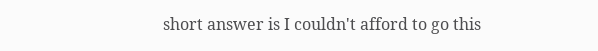short answer is I couldn't afford to go this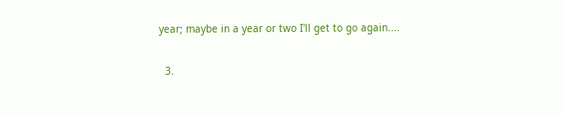year; maybe in a year or two I'll get to go again....

  3.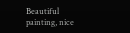Beautiful painting, nice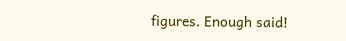figures. Enough said!